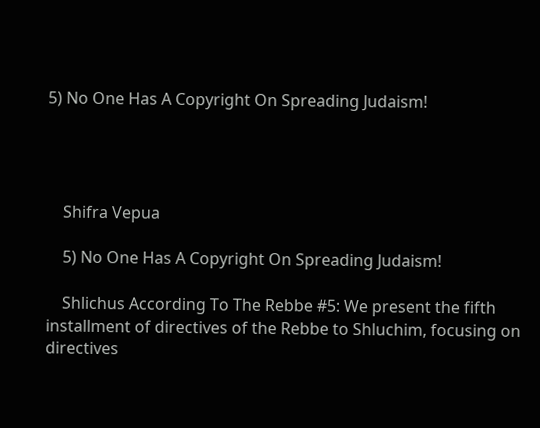5) No One Has A Copyright On Spreading Judaism!




    Shifra Vepua

    5) No One Has A Copyright On Spreading Judaism!

    Shlichus According To The Rebbe #5: We present the fifth installment of directives of the Rebbe to Shluchim, focusing on directives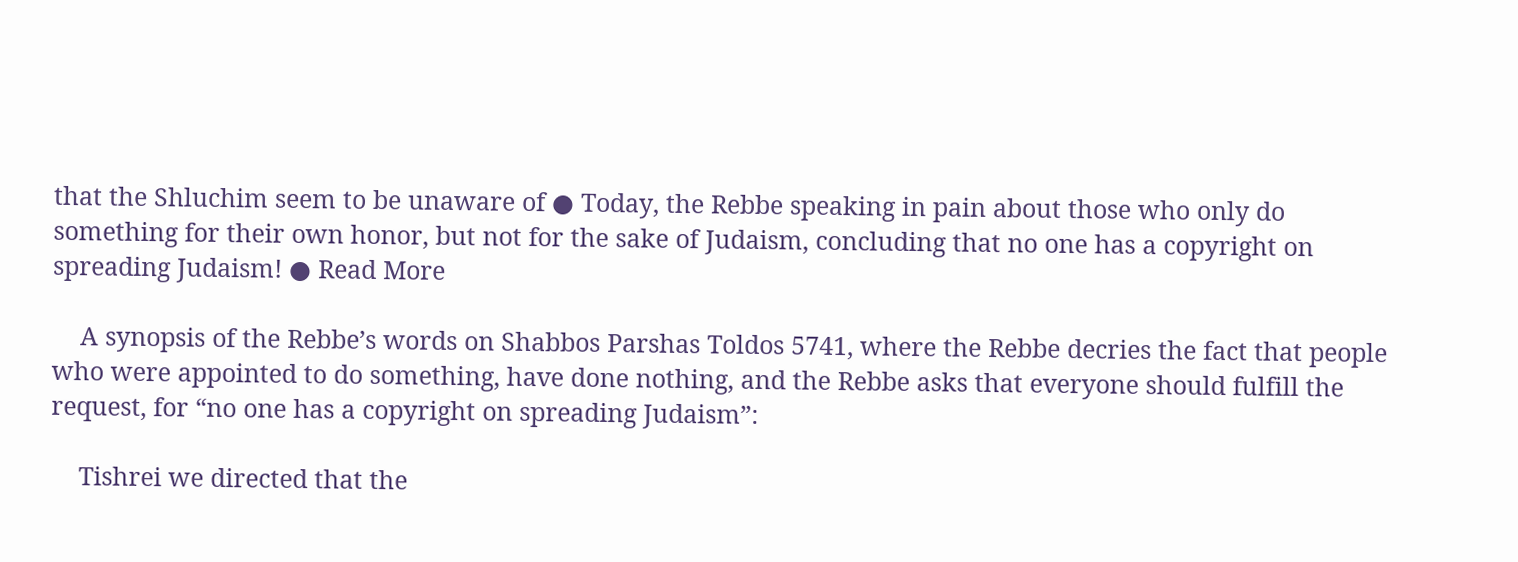that the Shluchim seem to be unaware of ● Today, the Rebbe speaking in pain about those who only do something for their own honor, but not for the sake of Judaism, concluding that no one has a copyright on spreading Judaism! ● Read More

    A synopsis of the Rebbe’s words on Shabbos Parshas Toldos 5741, where the Rebbe decries the fact that people who were appointed to do something, have done nothing, and the Rebbe asks that everyone should fulfill the request, for “no one has a copyright on spreading Judaism”:

    Tishrei we directed that the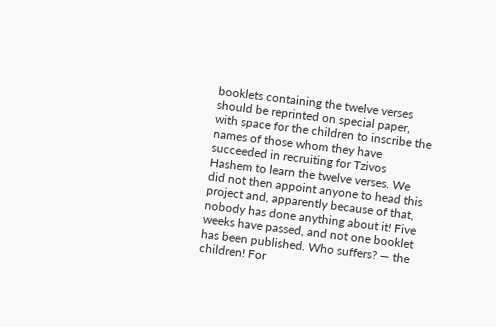booklets containing the twelve verses should be reprinted on special paper, with space for the children to inscribe the names of those whom they have succeeded in recruiting for Tzivos Hashem to learn the twelve verses. We did not then appoint anyone to head this project and, apparently because of that, nobody has done anything about it! Five weeks have passed, and not one booklet has been published. Who suffers? — the children! For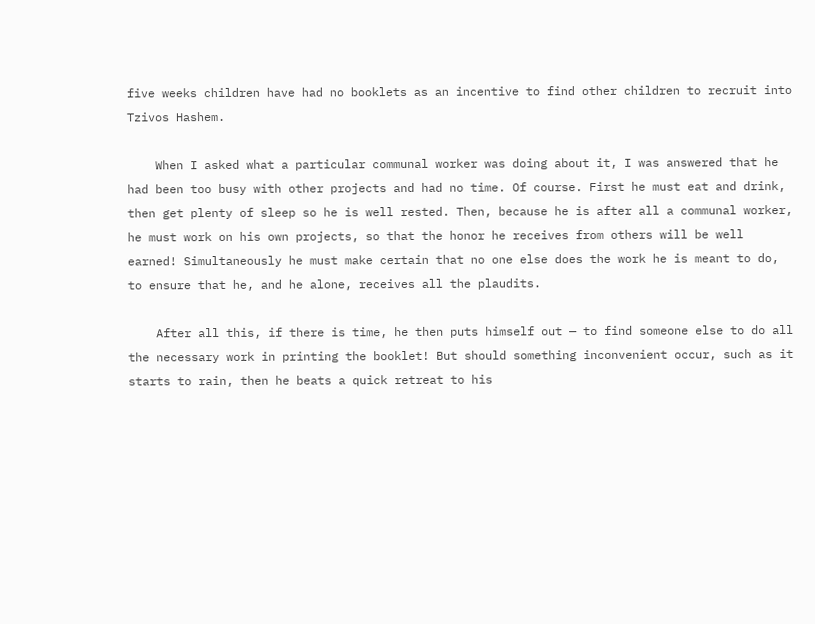five weeks children have had no booklets as an incentive to find other children to recruit into Tzivos Hashem.

    When I asked what a particular communal worker was doing about it, I was answered that he had been too busy with other projects and had no time. Of course. First he must eat and drink, then get plenty of sleep so he is well rested. Then, because he is after all a communal worker, he must work on his own projects, so that the honor he receives from others will be well earned! Simultaneously he must make certain that no one else does the work he is meant to do, to ensure that he, and he alone, receives all the plaudits.

    After all this, if there is time, he then puts himself out — to find someone else to do all the necessary work in printing the booklet! But should something inconvenient occur, such as it starts to rain, then he beats a quick retreat to his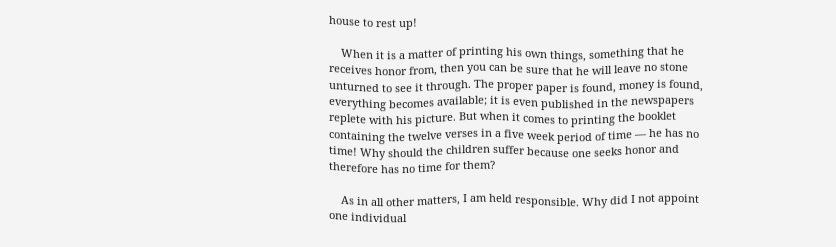house to rest up!

    When it is a matter of printing his own things, something that he receives honor from, then you can be sure that he will leave no stone unturned to see it through. The proper paper is found, money is found, everything becomes available; it is even published in the newspapers replete with his picture. But when it comes to printing the booklet containing the twelve verses in a five week period of time — he has no time! Why should the children suffer because one seeks honor and therefore has no time for them?

    As in all other matters, I am held responsible. Why did I not appoint one individual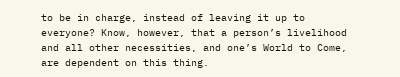to be in charge, instead of leaving it up to everyone? Know, however, that a person’s livelihood and all other necessities, and one’s World to Come, are dependent on this thing.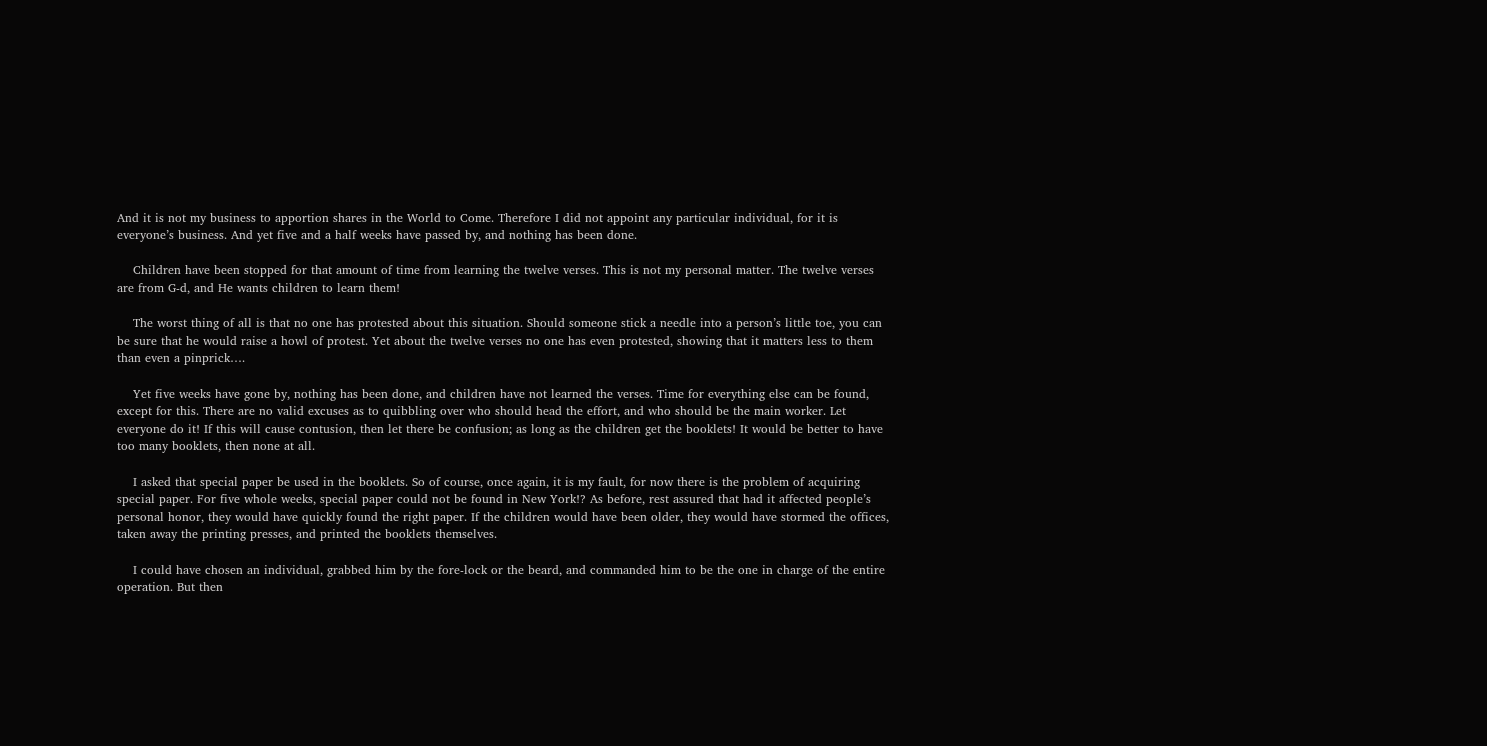And it is not my business to apportion shares in the World to Come. Therefore I did not appoint any particular individual, for it is everyone’s business. And yet five and a half weeks have passed by, and nothing has been done.

    Children have been stopped for that amount of time from learning the twelve verses. This is not my personal matter. The twelve verses are from G-d, and He wants children to learn them!

    The worst thing of all is that no one has protested about this situation. Should someone stick a needle into a person’s little toe, you can be sure that he would raise a howl of protest. Yet about the twelve verses no one has even protested, showing that it matters less to them than even a pinprick….

    Yet five weeks have gone by, nothing has been done, and children have not learned the verses. Time for everything else can be found, except for this. There are no valid excuses as to quibbling over who should head the effort, and who should be the main worker. Let everyone do it! If this will cause contusion, then let there be confusion; as long as the children get the booklets! It would be better to have too many booklets, then none at all.

    I asked that special paper be used in the booklets. So of course, once again, it is my fault, for now there is the problem of acquiring special paper. For five whole weeks, special paper could not be found in New York!? As before, rest assured that had it affected people’s personal honor, they would have quickly found the right paper. If the children would have been older, they would have stormed the offices, taken away the printing presses, and printed the booklets themselves.

    I could have chosen an individual, grabbed him by the fore-lock or the beard, and commanded him to be the one in charge of the entire operation. But then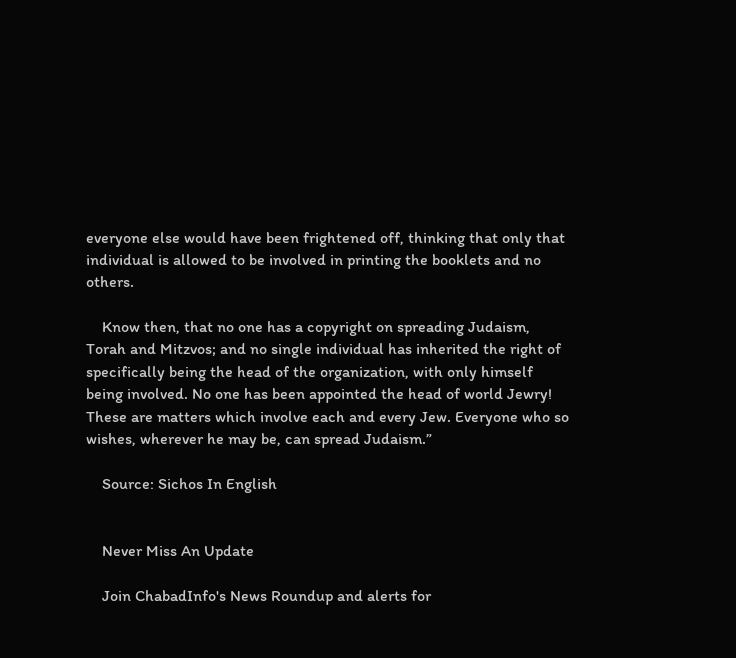everyone else would have been frightened off, thinking that only that individual is allowed to be involved in printing the booklets and no others.

    Know then, that no one has a copyright on spreading Judaism, Torah and Mitzvos; and no single individual has inherited the right of specifically being the head of the organization, with only himself being involved. No one has been appointed the head of world Jewry! These are matters which involve each and every Jew. Everyone who so wishes, wherever he may be, can spread Judaism.”

    Source: Sichos In English


    Never Miss An Update

    Join ChabadInfo's News Roundup and alerts for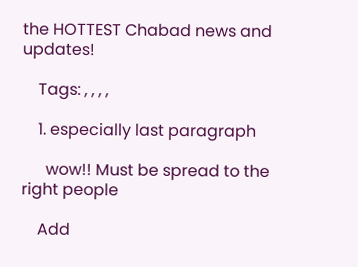the HOTTEST Chabad news and updates!

    Tags: , , , ,

    1. especially last paragraph

      wow!! Must be spread to the right people

    Add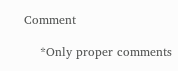Comment

    *Only proper comments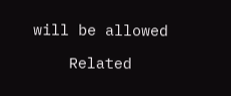will be allowed

    Related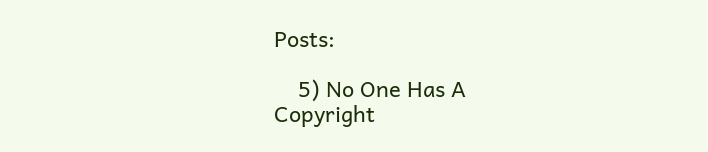Posts:

    5) No One Has A Copyright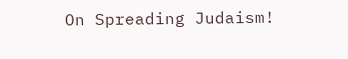On Spreading Judaism!